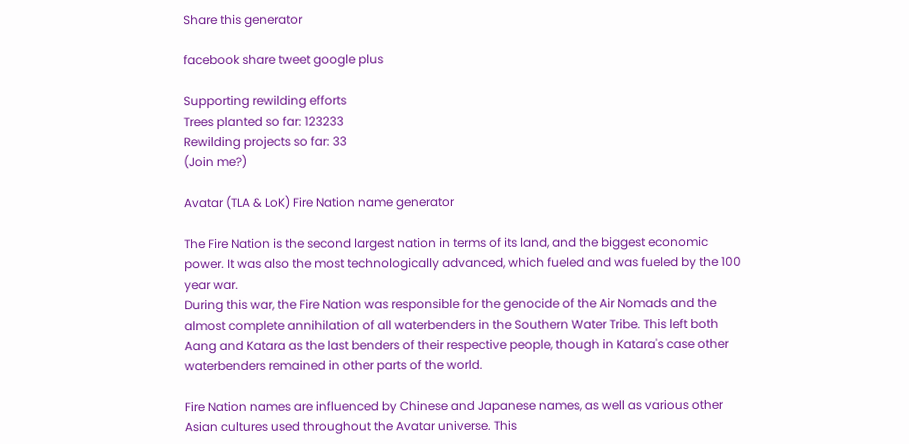Share this generator

facebook share tweet google plus

Supporting rewilding efforts
Trees planted so far: 123233
Rewilding projects so far: 33
(Join me?)

Avatar (TLA & LoK) Fire Nation name generator

The Fire Nation is the second largest nation in terms of its land, and the biggest economic power. It was also the most technologically advanced, which fueled and was fueled by the 100 year war.
During this war, the Fire Nation was responsible for the genocide of the Air Nomads and the almost complete annihilation of all waterbenders in the Southern Water Tribe. This left both Aang and Katara as the last benders of their respective people, though in Katara's case other waterbenders remained in other parts of the world.

Fire Nation names are influenced by Chinese and Japanese names, as well as various other Asian cultures used throughout the Avatar universe. This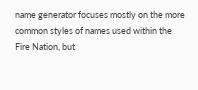name generator focuses mostly on the more common styles of names used within the Fire Nation, but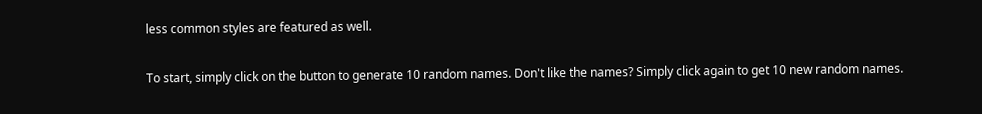less common styles are featured as well.

To start, simply click on the button to generate 10 random names. Don't like the names? Simply click again to get 10 new random names.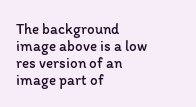The background image above is a low res version of an image part of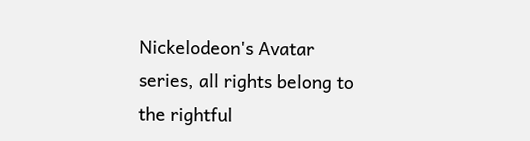Nickelodeon's Avatar series, all rights belong to the rightful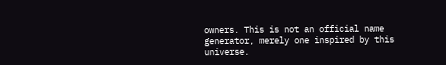owners. This is not an official name generator, merely one inspired by this universe.